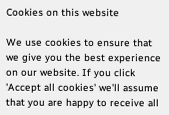Cookies on this website

We use cookies to ensure that we give you the best experience on our website. If you click 'Accept all cookies' we'll assume that you are happy to receive all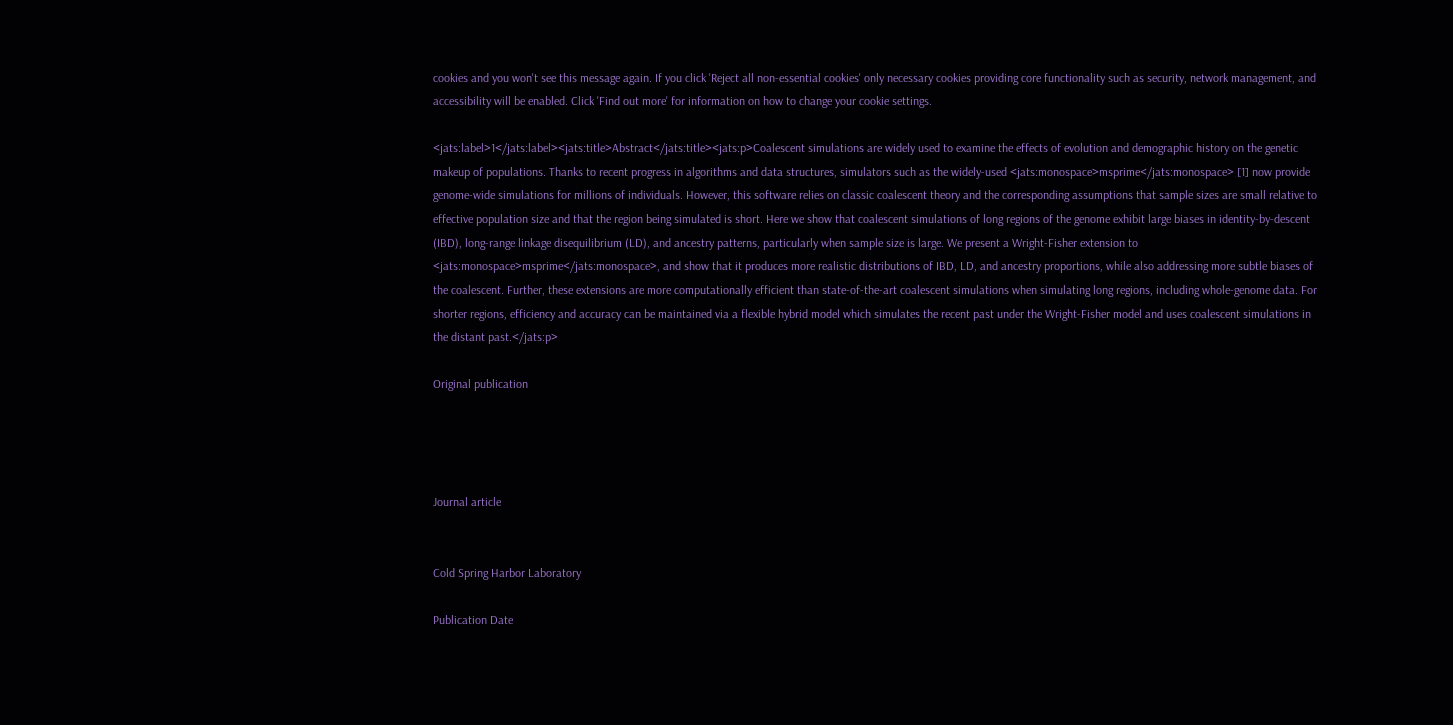cookies and you won't see this message again. If you click 'Reject all non-essential cookies' only necessary cookies providing core functionality such as security, network management, and accessibility will be enabled. Click 'Find out more' for information on how to change your cookie settings.

<jats:label>1</jats:label><jats:title>Abstract</jats:title><jats:p>Coalescent simulations are widely used to examine the effects of evolution and demographic history on the genetic makeup of populations. Thanks to recent progress in algorithms and data structures, simulators such as the widely-used <jats:monospace>msprime</jats:monospace> [1] now provide genome-wide simulations for millions of individuals. However, this software relies on classic coalescent theory and the corresponding assumptions that sample sizes are small relative to effective population size and that the region being simulated is short. Here we show that coalescent simulations of long regions of the genome exhibit large biases in identity-by-descent (IBD), long-range linkage disequilibrium (LD), and ancestry patterns, particularly when sample size is large. We present a Wright-Fisher extension to <jats:monospace>msprime</jats:monospace>, and show that it produces more realistic distributions of IBD, LD, and ancestry proportions, while also addressing more subtle biases of the coalescent. Further, these extensions are more computationally efficient than state-of-the-art coalescent simulations when simulating long regions, including whole-genome data. For shorter regions, efficiency and accuracy can be maintained via a flexible hybrid model which simulates the recent past under the Wright-Fisher model and uses coalescent simulations in the distant past.</jats:p>

Original publication




Journal article


Cold Spring Harbor Laboratory

Publication Date